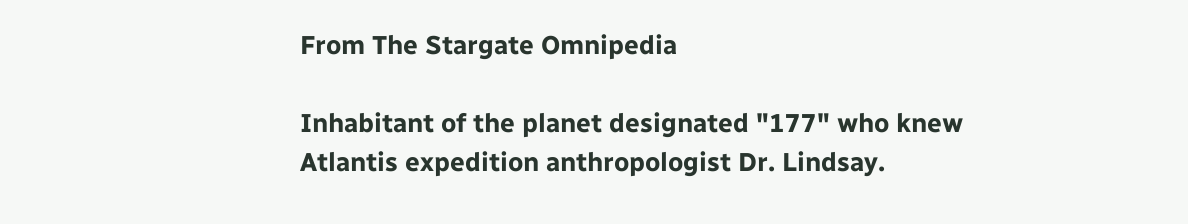From The Stargate Omnipedia

Inhabitant of the planet designated "177" who knew Atlantis expedition anthropologist Dr. Lindsay.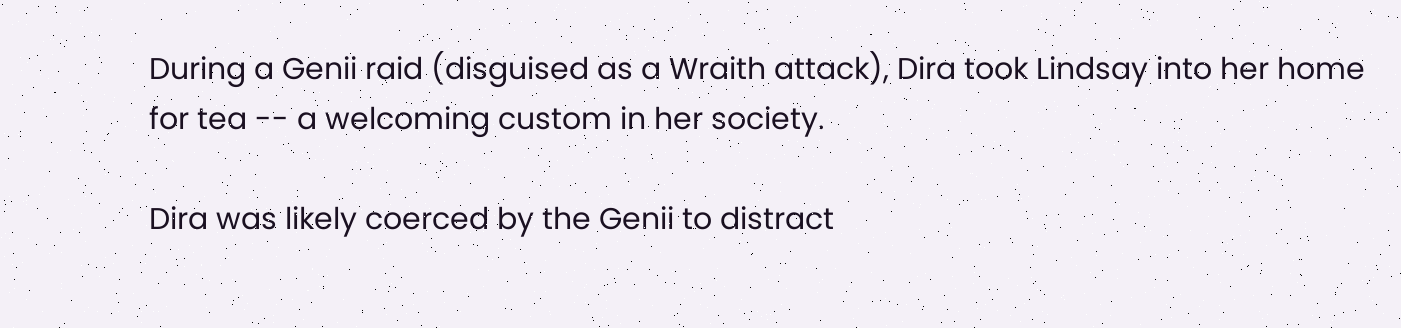During a Genii raid (disguised as a Wraith attack), Dira took Lindsay into her home for tea -- a welcoming custom in her society.

Dira was likely coerced by the Genii to distract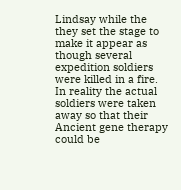Lindsay while the they set the stage to make it appear as though several expedition soldiers were killed in a fire. In reality the actual soldiers were taken away so that their Ancient gene therapy could be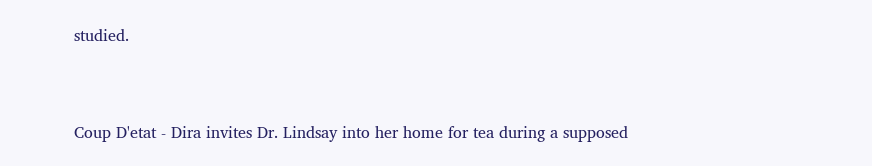studied.


Coup D'etat - Dira invites Dr. Lindsay into her home for tea during a supposed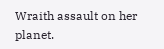Wraith assault on her planet.